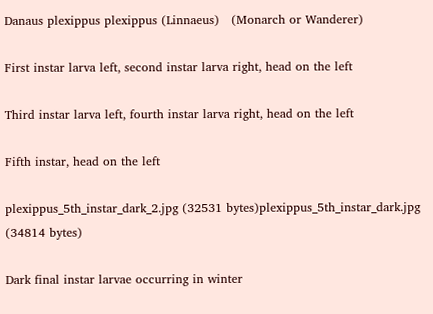Danaus plexippus plexippus (Linnaeus)   (Monarch or Wanderer)

First instar larva left, second instar larva right, head on the left

Third instar larva left, fourth instar larva right, head on the left

Fifth instar, head on the left

plexippus_5th_instar_dark_2.jpg (32531 bytes)plexippus_5th_instar_dark.jpg (34814 bytes)

Dark final instar larvae occurring in winter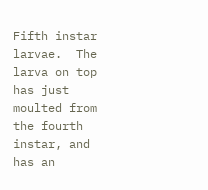Fifth instar larvae.  The larva on top has just moulted from the fourth instar, and has an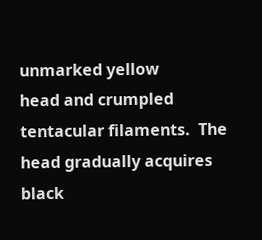unmarked yellow
head and crumpled tentacular filaments.  The head gradually acquires black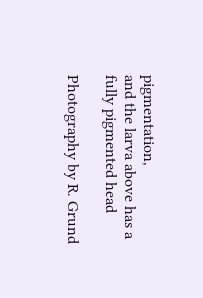pigmentation,
and the larva above has a fully pigmented head

Photography by R. Grund